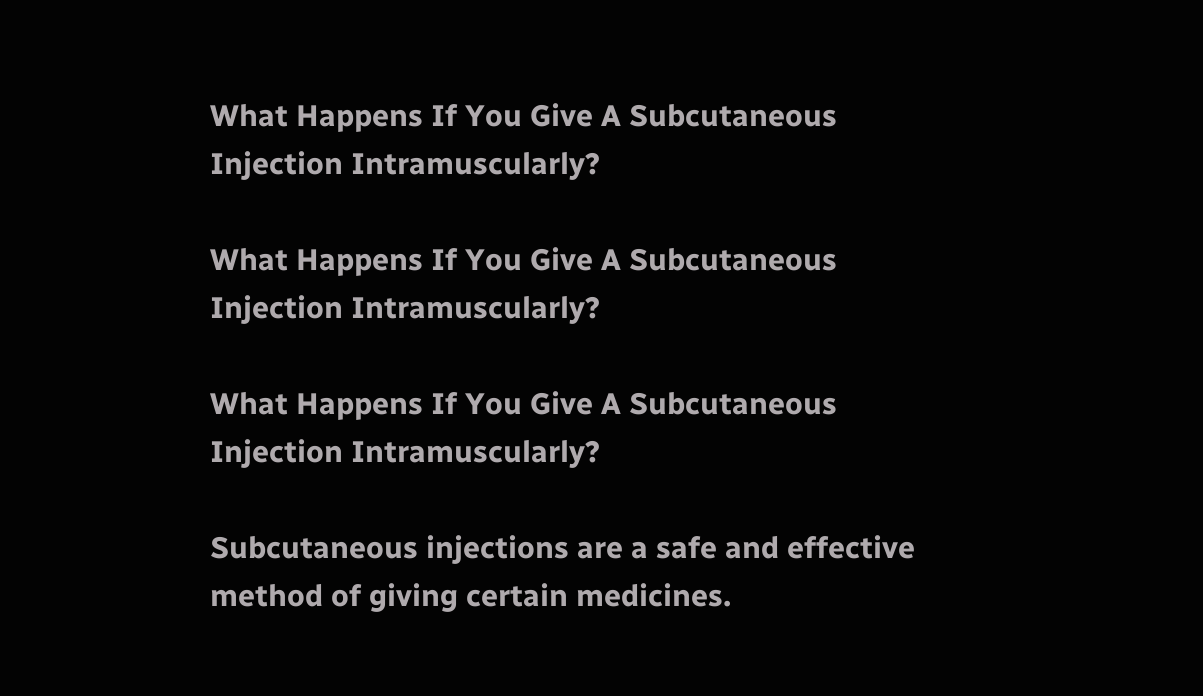What Happens If You Give A Subcutaneous Injection Intramuscularly?

What Happens If You Give A Subcutaneous Injection Intramuscularly?

What Happens If You Give A Subcutaneous Injection Intramuscularly?

Subcutaneous injections are a safe and effective method of giving certain medicines.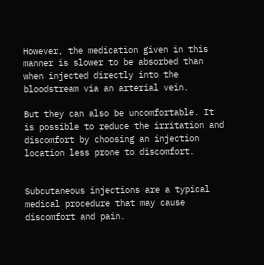However, the medication given in this manner is slower to be absorbed than when injected directly into the bloodstream via an arterial vein.

But they can also be uncomfortable. It is possible to reduce the irritation and discomfort by choosing an injection location less prone to discomfort.


Subcutaneous injections are a typical medical procedure that may cause discomfort and pain.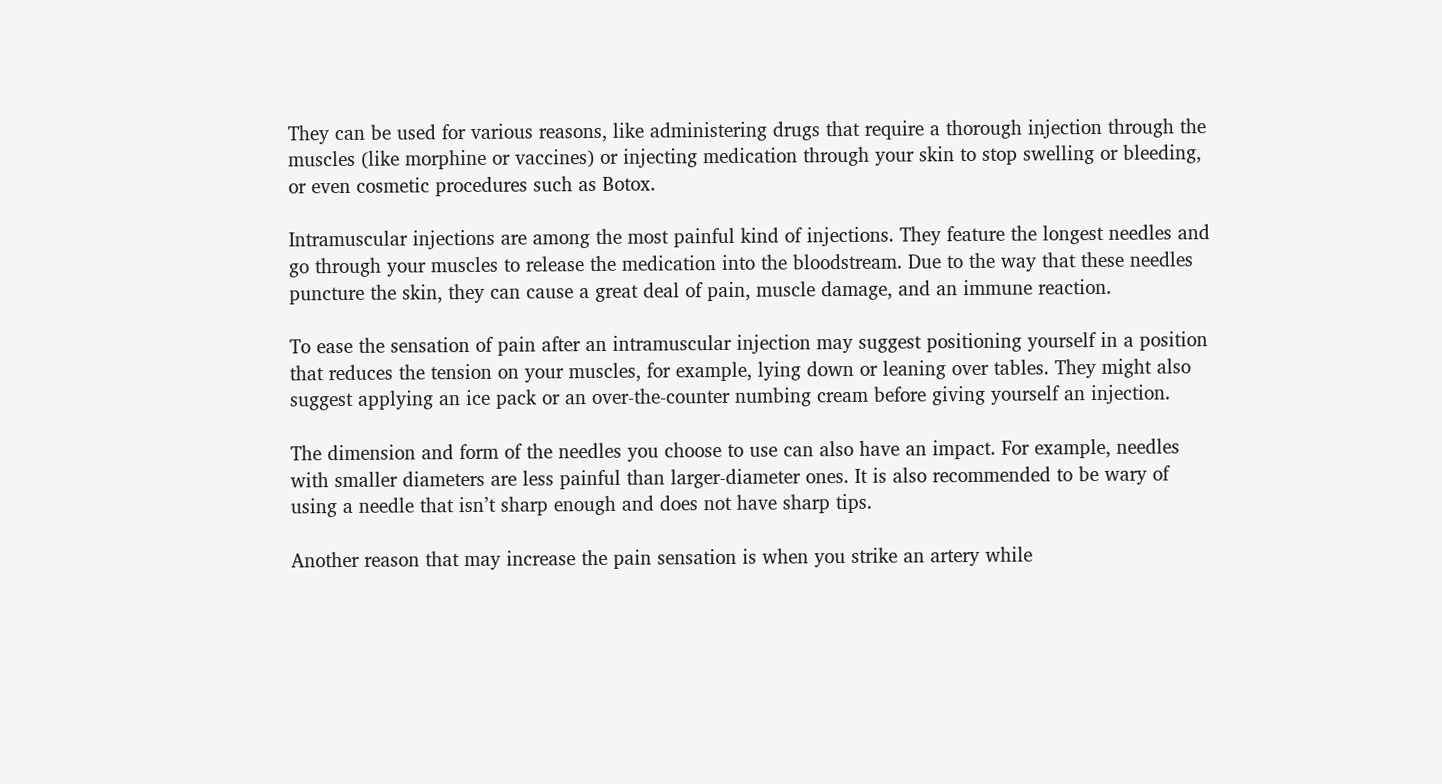They can be used for various reasons, like administering drugs that require a thorough injection through the muscles (like morphine or vaccines) or injecting medication through your skin to stop swelling or bleeding, or even cosmetic procedures such as Botox.

Intramuscular injections are among the most painful kind of injections. They feature the longest needles and go through your muscles to release the medication into the bloodstream. Due to the way that these needles puncture the skin, they can cause a great deal of pain, muscle damage, and an immune reaction.

To ease the sensation of pain after an intramuscular injection may suggest positioning yourself in a position that reduces the tension on your muscles, for example, lying down or leaning over tables. They might also suggest applying an ice pack or an over-the-counter numbing cream before giving yourself an injection.

The dimension and form of the needles you choose to use can also have an impact. For example, needles with smaller diameters are less painful than larger-diameter ones. It is also recommended to be wary of using a needle that isn’t sharp enough and does not have sharp tips.

Another reason that may increase the pain sensation is when you strike an artery while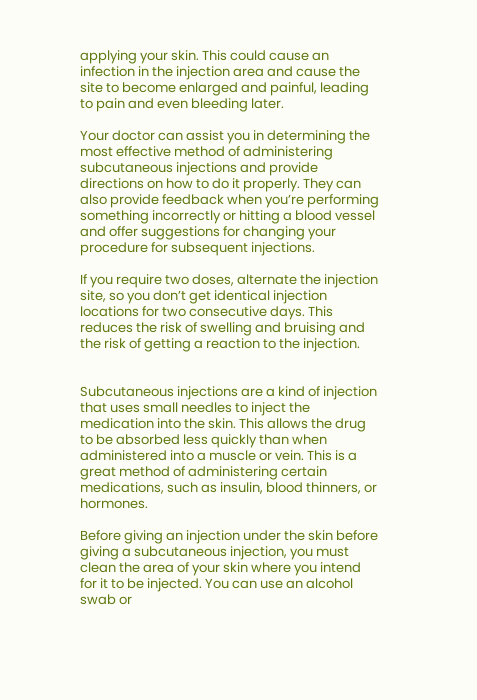applying your skin. This could cause an infection in the injection area and cause the site to become enlarged and painful, leading to pain and even bleeding later.

Your doctor can assist you in determining the most effective method of administering subcutaneous injections and provide directions on how to do it properly. They can also provide feedback when you’re performing something incorrectly or hitting a blood vessel and offer suggestions for changing your procedure for subsequent injections.

If you require two doses, alternate the injection site, so you don’t get identical injection locations for two consecutive days. This reduces the risk of swelling and bruising and the risk of getting a reaction to the injection.


Subcutaneous injections are a kind of injection that uses small needles to inject the medication into the skin. This allows the drug to be absorbed less quickly than when administered into a muscle or vein. This is a great method of administering certain medications, such as insulin, blood thinners, or hormones.

Before giving an injection under the skin before giving a subcutaneous injection, you must clean the area of your skin where you intend for it to be injected. You can use an alcohol swab or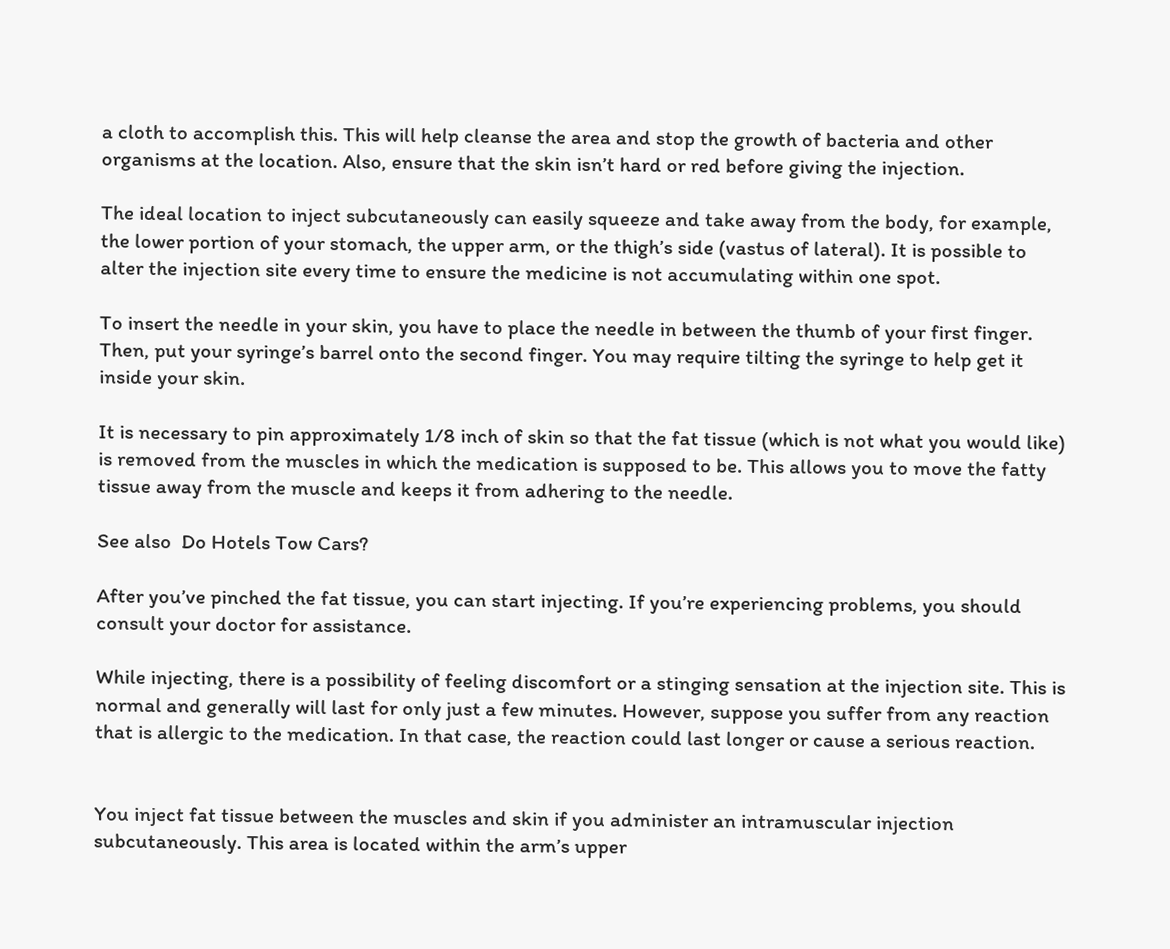a cloth to accomplish this. This will help cleanse the area and stop the growth of bacteria and other organisms at the location. Also, ensure that the skin isn’t hard or red before giving the injection.

The ideal location to inject subcutaneously can easily squeeze and take away from the body, for example, the lower portion of your stomach, the upper arm, or the thigh’s side (vastus of lateral). It is possible to alter the injection site every time to ensure the medicine is not accumulating within one spot.

To insert the needle in your skin, you have to place the needle in between the thumb of your first finger. Then, put your syringe’s barrel onto the second finger. You may require tilting the syringe to help get it inside your skin.

It is necessary to pin approximately 1/8 inch of skin so that the fat tissue (which is not what you would like) is removed from the muscles in which the medication is supposed to be. This allows you to move the fatty tissue away from the muscle and keeps it from adhering to the needle.

See also  Do Hotels Tow Cars?

After you’ve pinched the fat tissue, you can start injecting. If you’re experiencing problems, you should consult your doctor for assistance.

While injecting, there is a possibility of feeling discomfort or a stinging sensation at the injection site. This is normal and generally will last for only just a few minutes. However, suppose you suffer from any reaction that is allergic to the medication. In that case, the reaction could last longer or cause a serious reaction.


You inject fat tissue between the muscles and skin if you administer an intramuscular injection subcutaneously. This area is located within the arm’s upper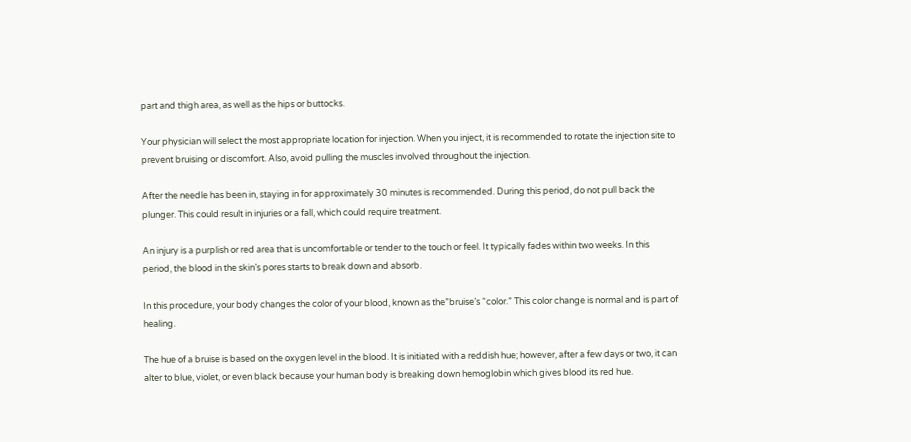part and thigh area, as well as the hips or buttocks.

Your physician will select the most appropriate location for injection. When you inject, it is recommended to rotate the injection site to prevent bruising or discomfort. Also, avoid pulling the muscles involved throughout the injection.

After the needle has been in, staying in for approximately 30 minutes is recommended. During this period, do not pull back the plunger. This could result in injuries or a fall, which could require treatment.

An injury is a purplish or red area that is uncomfortable or tender to the touch or feel. It typically fades within two weeks. In this period, the blood in the skin’s pores starts to break down and absorb.

In this procedure, your body changes the color of your blood, known as the”bruise’s “color.” This color change is normal and is part of healing.

The hue of a bruise is based on the oxygen level in the blood. It is initiated with a reddish hue; however, after a few days or two, it can alter to blue, violet, or even black because your human body is breaking down hemoglobin which gives blood its red hue.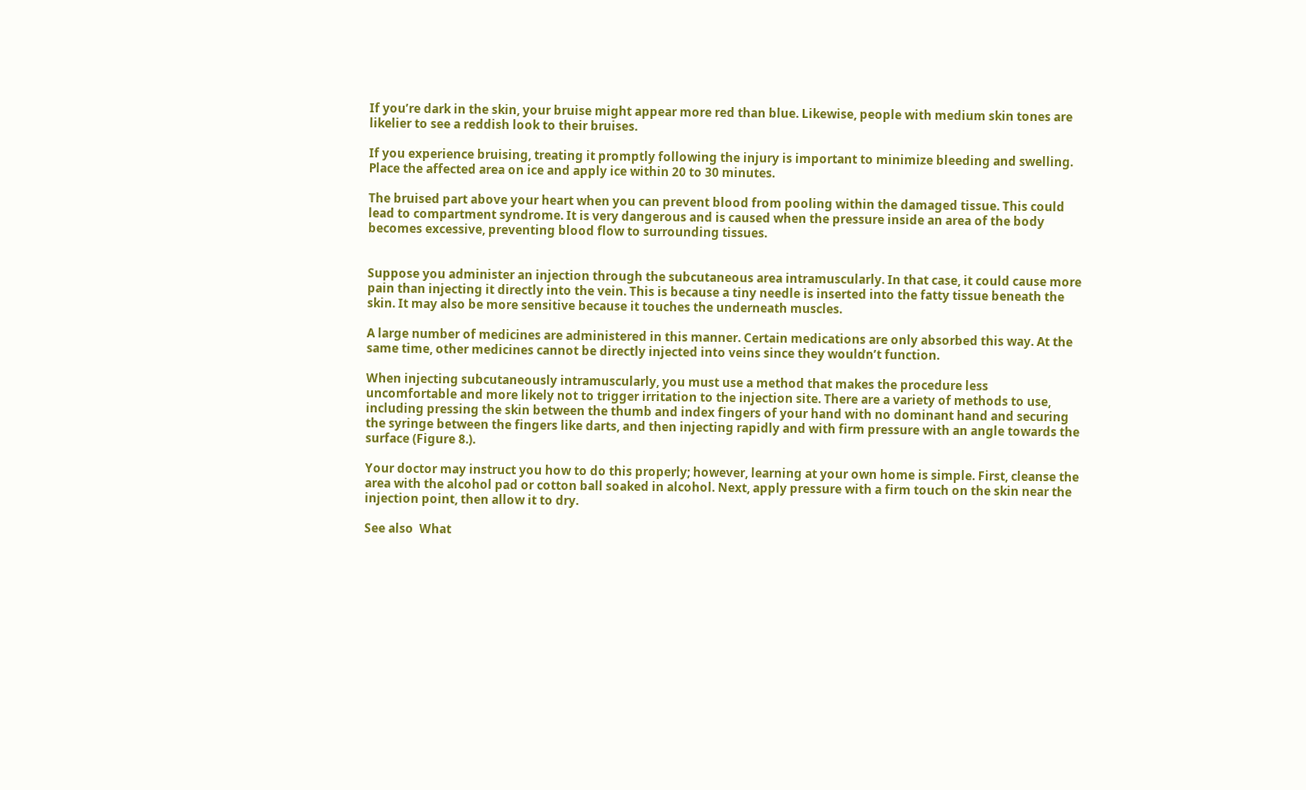If you’re dark in the skin, your bruise might appear more red than blue. Likewise, people with medium skin tones are likelier to see a reddish look to their bruises.

If you experience bruising, treating it promptly following the injury is important to minimize bleeding and swelling. Place the affected area on ice and apply ice within 20 to 30 minutes.

The bruised part above your heart when you can prevent blood from pooling within the damaged tissue. This could lead to compartment syndrome. It is very dangerous and is caused when the pressure inside an area of the body becomes excessive, preventing blood flow to surrounding tissues.


Suppose you administer an injection through the subcutaneous area intramuscularly. In that case, it could cause more pain than injecting it directly into the vein. This is because a tiny needle is inserted into the fatty tissue beneath the skin. It may also be more sensitive because it touches the underneath muscles.

A large number of medicines are administered in this manner. Certain medications are only absorbed this way. At the same time, other medicines cannot be directly injected into veins since they wouldn’t function.

When injecting subcutaneously intramuscularly, you must use a method that makes the procedure less uncomfortable and more likely not to trigger irritation to the injection site. There are a variety of methods to use, including pressing the skin between the thumb and index fingers of your hand with no dominant hand and securing the syringe between the fingers like darts, and then injecting rapidly and with firm pressure with an angle towards the surface (Figure 8.).

Your doctor may instruct you how to do this properly; however, learning at your own home is simple. First, cleanse the area with the alcohol pad or cotton ball soaked in alcohol. Next, apply pressure with a firm touch on the skin near the injection point, then allow it to dry.

See also  What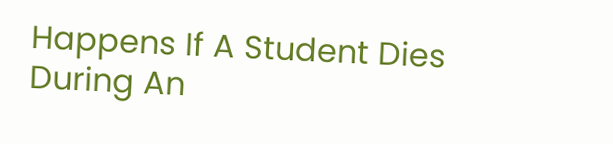Happens If A Student Dies During An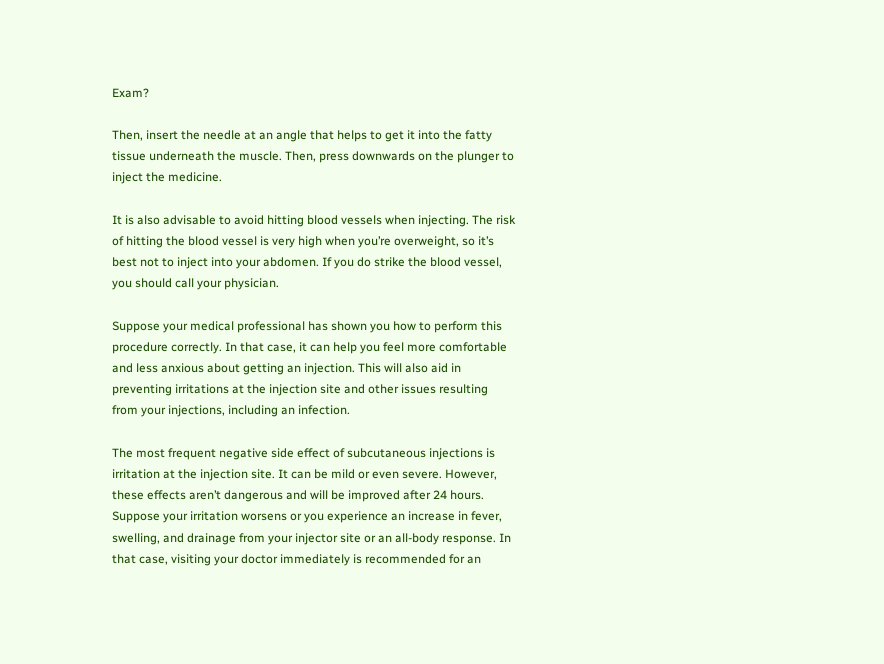Exam?

Then, insert the needle at an angle that helps to get it into the fatty tissue underneath the muscle. Then, press downwards on the plunger to inject the medicine.

It is also advisable to avoid hitting blood vessels when injecting. The risk of hitting the blood vessel is very high when you’re overweight, so it’s best not to inject into your abdomen. If you do strike the blood vessel, you should call your physician.

Suppose your medical professional has shown you how to perform this procedure correctly. In that case, it can help you feel more comfortable and less anxious about getting an injection. This will also aid in preventing irritations at the injection site and other issues resulting from your injections, including an infection.

The most frequent negative side effect of subcutaneous injections is irritation at the injection site. It can be mild or even severe. However, these effects aren’t dangerous and will be improved after 24 hours. Suppose your irritation worsens or you experience an increase in fever, swelling, and drainage from your injector site or an all-body response. In that case, visiting your doctor immediately is recommended for an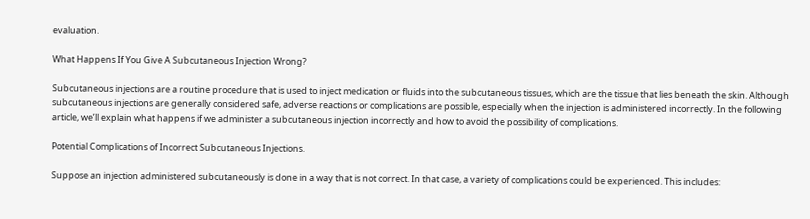evaluation.

What Happens If You Give A Subcutaneous Injection Wrong?

Subcutaneous injections are a routine procedure that is used to inject medication or fluids into the subcutaneous tissues, which are the tissue that lies beneath the skin. Although subcutaneous injections are generally considered safe, adverse reactions or complications are possible, especially when the injection is administered incorrectly. In the following article, we’ll explain what happens if we administer a subcutaneous injection incorrectly and how to avoid the possibility of complications.

Potential Complications of Incorrect Subcutaneous Injections.

Suppose an injection administered subcutaneously is done in a way that is not correct. In that case, a variety of complications could be experienced. This includes: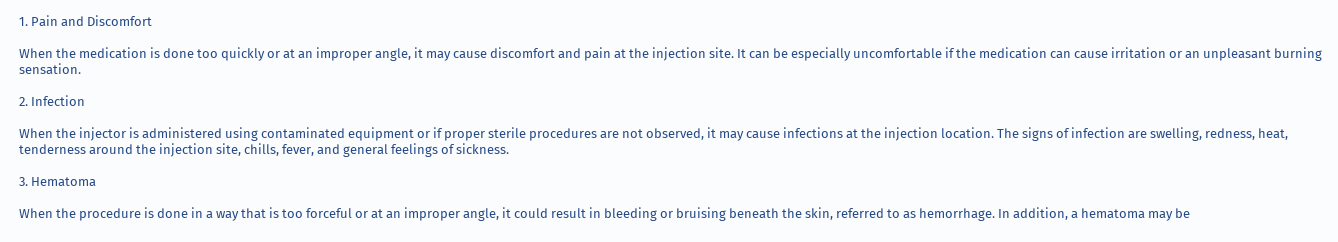1. Pain and Discomfort

When the medication is done too quickly or at an improper angle, it may cause discomfort and pain at the injection site. It can be especially uncomfortable if the medication can cause irritation or an unpleasant burning sensation.

2. Infection

When the injector is administered using contaminated equipment or if proper sterile procedures are not observed, it may cause infections at the injection location. The signs of infection are swelling, redness, heat, tenderness around the injection site, chills, fever, and general feelings of sickness.

3. Hematoma

When the procedure is done in a way that is too forceful or at an improper angle, it could result in bleeding or bruising beneath the skin, referred to as hemorrhage. In addition, a hematoma may be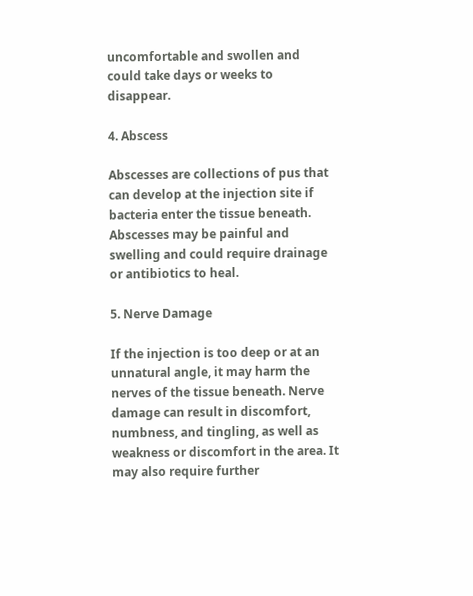uncomfortable and swollen and could take days or weeks to disappear.

4. Abscess

Abscesses are collections of pus that can develop at the injection site if bacteria enter the tissue beneath. Abscesses may be painful and swelling and could require drainage or antibiotics to heal.

5. Nerve Damage

If the injection is too deep or at an unnatural angle, it may harm the nerves of the tissue beneath. Nerve damage can result in discomfort, numbness, and tingling, as well as weakness or discomfort in the area. It may also require further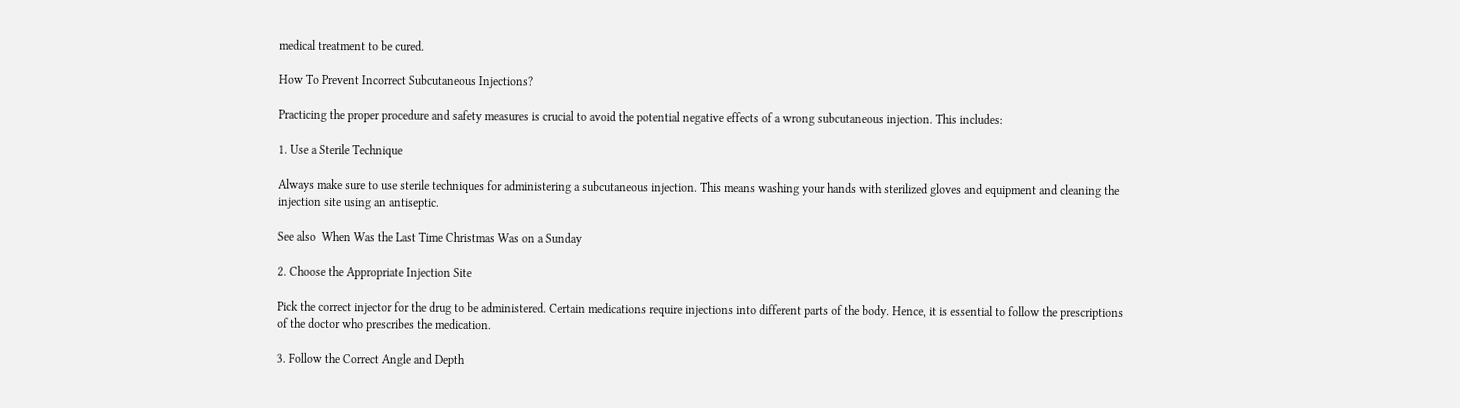medical treatment to be cured.

How To Prevent Incorrect Subcutaneous Injections?

Practicing the proper procedure and safety measures is crucial to avoid the potential negative effects of a wrong subcutaneous injection. This includes:

1. Use a Sterile Technique

Always make sure to use sterile techniques for administering a subcutaneous injection. This means washing your hands with sterilized gloves and equipment and cleaning the injection site using an antiseptic.

See also  When Was the Last Time Christmas Was on a Sunday

2. Choose the Appropriate Injection Site

Pick the correct injector for the drug to be administered. Certain medications require injections into different parts of the body. Hence, it is essential to follow the prescriptions of the doctor who prescribes the medication.

3. Follow the Correct Angle and Depth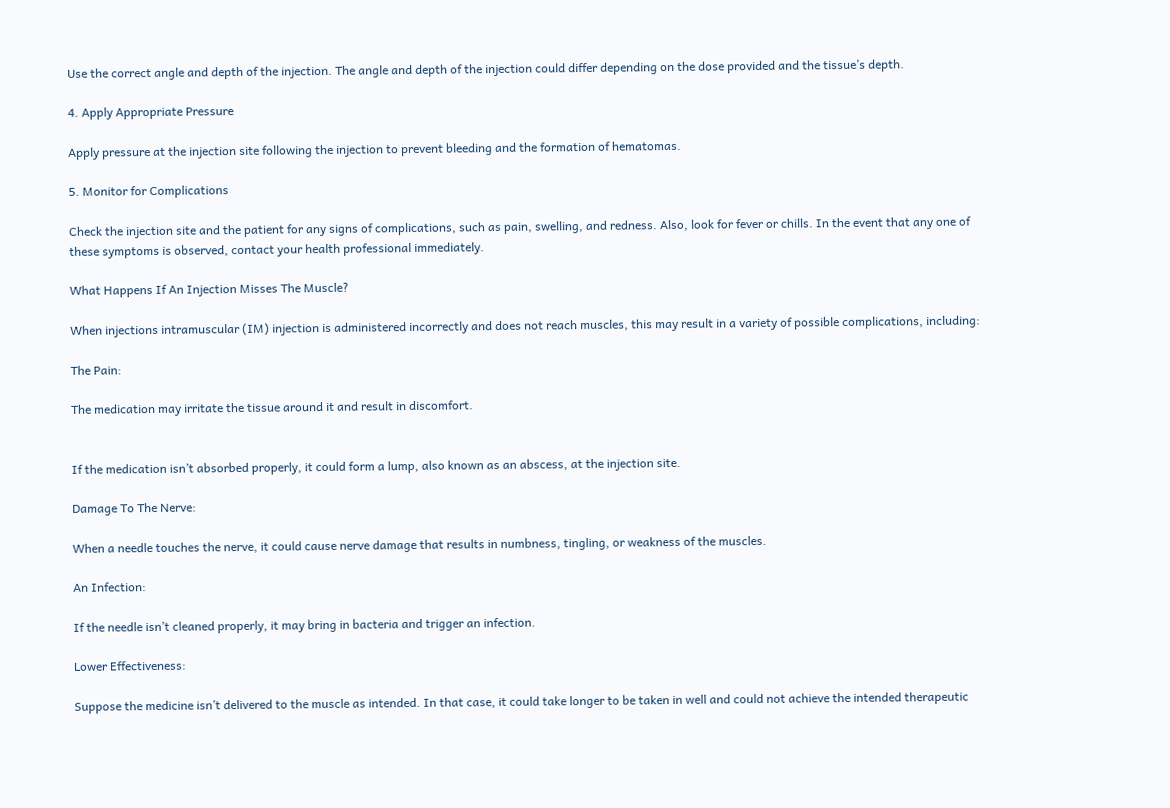Use the correct angle and depth of the injection. The angle and depth of the injection could differ depending on the dose provided and the tissue’s depth.

4. Apply Appropriate Pressure

Apply pressure at the injection site following the injection to prevent bleeding and the formation of hematomas.

5. Monitor for Complications

Check the injection site and the patient for any signs of complications, such as pain, swelling, and redness. Also, look for fever or chills. In the event that any one of these symptoms is observed, contact your health professional immediately.

What Happens If An Injection Misses The Muscle?

When injections intramuscular (IM) injection is administered incorrectly and does not reach muscles, this may result in a variety of possible complications, including:

The Pain:

The medication may irritate the tissue around it and result in discomfort.


If the medication isn’t absorbed properly, it could form a lump, also known as an abscess, at the injection site.

Damage To The Nerve:

When a needle touches the nerve, it could cause nerve damage that results in numbness, tingling, or weakness of the muscles.

An Infection:

If the needle isn’t cleaned properly, it may bring in bacteria and trigger an infection.

Lower Effectiveness:

Suppose the medicine isn’t delivered to the muscle as intended. In that case, it could take longer to be taken in well and could not achieve the intended therapeutic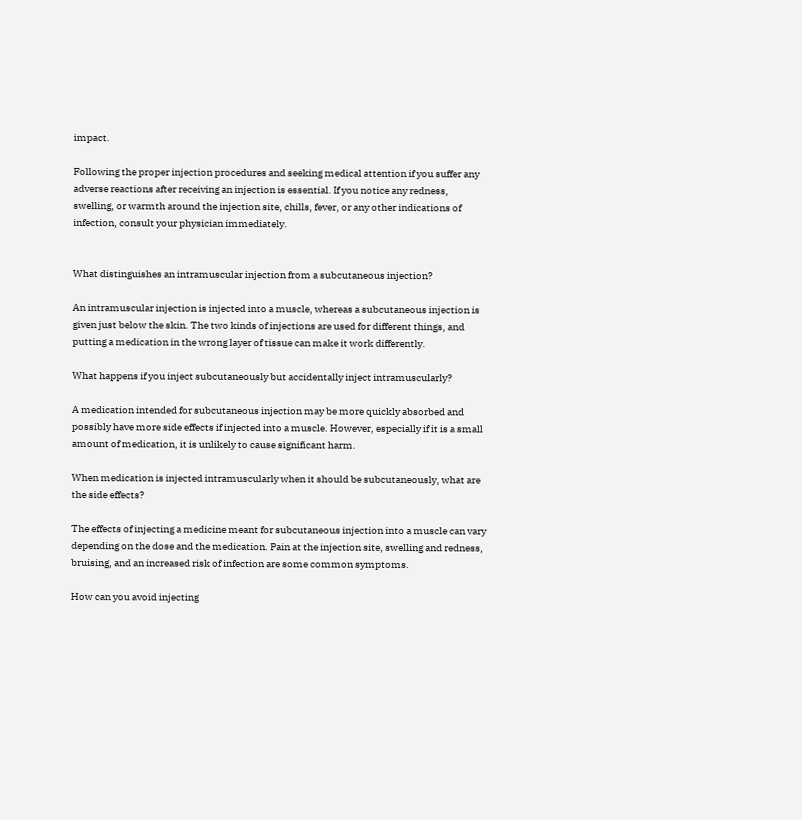impact.

Following the proper injection procedures and seeking medical attention if you suffer any adverse reactions after receiving an injection is essential. If you notice any redness, swelling, or warmth around the injection site, chills, fever, or any other indications of infection, consult your physician immediately.


What distinguishes an intramuscular injection from a subcutaneous injection?

An intramuscular injection is injected into a muscle, whereas a subcutaneous injection is given just below the skin. The two kinds of injections are used for different things, and putting a medication in the wrong layer of tissue can make it work differently.

What happens if you inject subcutaneously but accidentally inject intramuscularly?

A medication intended for subcutaneous injection may be more quickly absorbed and possibly have more side effects if injected into a muscle. However, especially if it is a small amount of medication, it is unlikely to cause significant harm.

When medication is injected intramuscularly when it should be subcutaneously, what are the side effects?

The effects of injecting a medicine meant for subcutaneous injection into a muscle can vary depending on the dose and the medication. Pain at the injection site, swelling and redness, bruising, and an increased risk of infection are some common symptoms.

How can you avoid injecting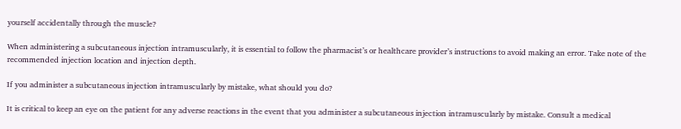yourself accidentally through the muscle?

When administering a subcutaneous injection intramuscularly, it is essential to follow the pharmacist’s or healthcare provider’s instructions to avoid making an error. Take note of the recommended injection location and injection depth.

If you administer a subcutaneous injection intramuscularly by mistake, what should you do?

It is critical to keep an eye on the patient for any adverse reactions in the event that you administer a subcutaneous injection intramuscularly by mistake. Consult a medical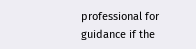professional for guidance if the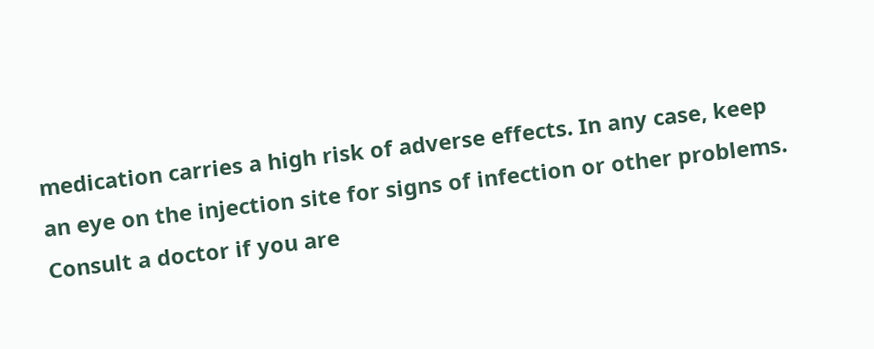medication carries a high risk of adverse effects. In any case, keep an eye on the injection site for signs of infection or other problems. Consult a doctor if you are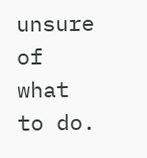unsure of what to do.